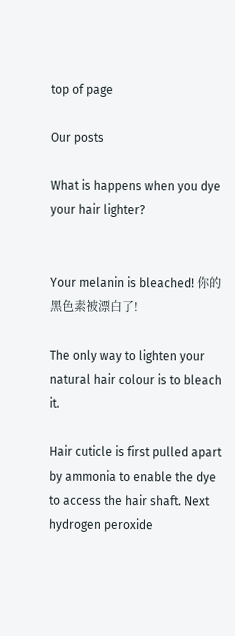top of page

Our posts

What is happens when you dye your hair lighter?


Your melanin is bleached! 你的黑色素被漂白了!

The only way to lighten your natural hair colour is to bleach it.

Hair cuticle is first pulled apart by ammonia to enable the dye to access the hair shaft. Next hydrogen peroxide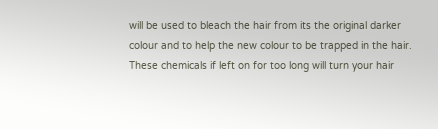will be used to bleach the hair from its the original darker colour and to help the new colour to be trapped in the hair. These chemicals if left on for too long will turn your hair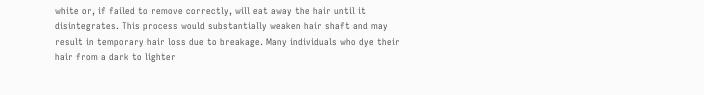white or, if failed to remove correctly, will eat away the hair until it disintegrates. This process would substantially weaken hair shaft and may result in temporary hair loss due to breakage. Many individuals who dye their hair from a dark to lighter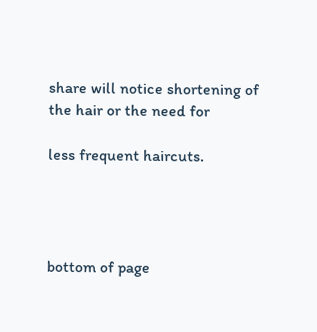share will notice shortening of the hair or the need for

less frequent haircuts.




bottom of page